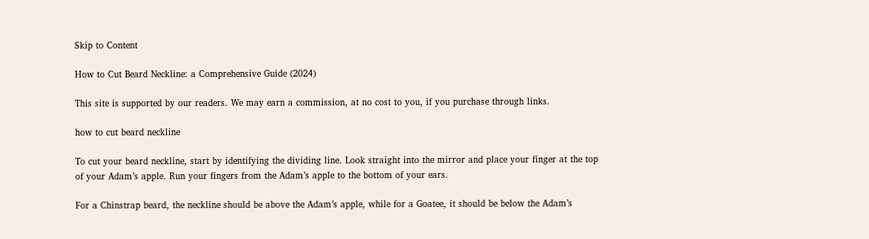Skip to Content

How to Cut Beard Neckline: a Comprehensive Guide (2024)

This site is supported by our readers. We may earn a commission, at no cost to you, if you purchase through links.

how to cut beard neckline

To cut your beard neckline, start by identifying the dividing line. Look straight into the mirror and place your finger at the top of your Adam’s apple. Run your fingers from the Adam’s apple to the bottom of your ears.

For a Chinstrap beard, the neckline should be above the Adam’s apple, while for a Goatee, it should be below the Adam’s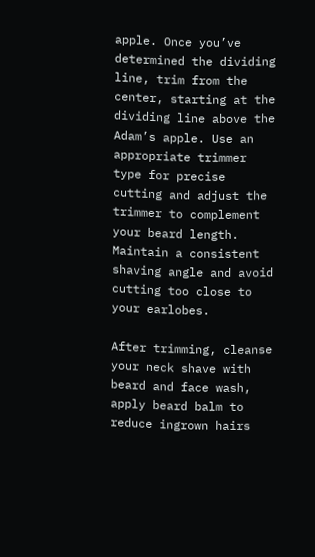apple. Once you’ve determined the dividing line, trim from the center, starting at the dividing line above the Adam’s apple. Use an appropriate trimmer type for precise cutting and adjust the trimmer to complement your beard length. Maintain a consistent shaving angle and avoid cutting too close to your earlobes.

After trimming, cleanse your neck shave with beard and face wash, apply beard balm to reduce ingrown hairs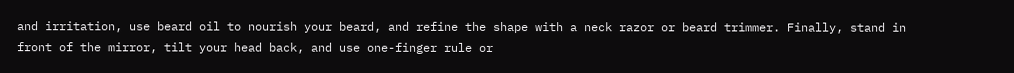and irritation, use beard oil to nourish your beard, and refine the shape with a neck razor or beard trimmer. Finally, stand in front of the mirror, tilt your head back, and use one-finger rule or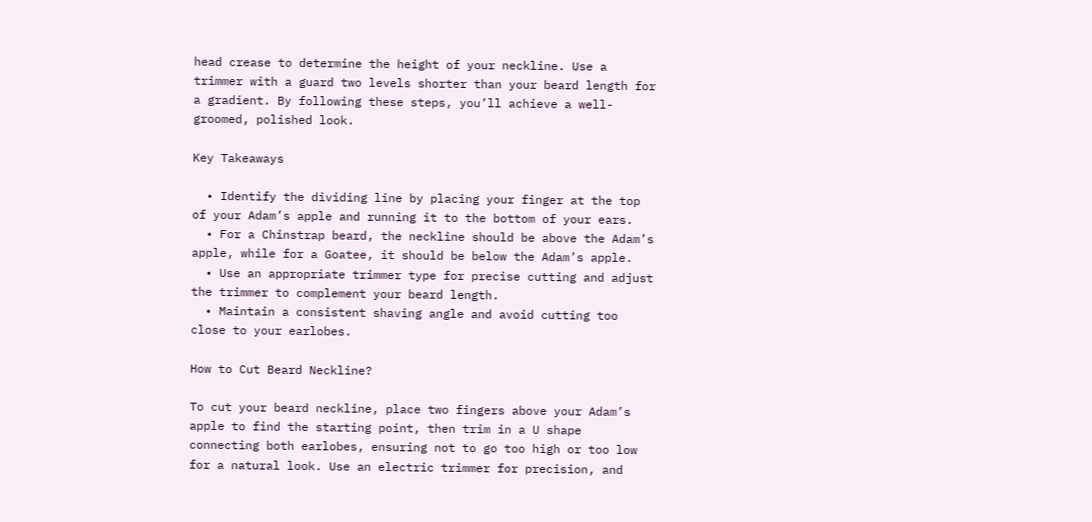head crease to determine the height of your neckline. Use a trimmer with a guard two levels shorter than your beard length for a gradient. By following these steps, you’ll achieve a well-groomed, polished look.

Key Takeaways

  • Identify the dividing line by placing your finger at the top of your Adam’s apple and running it to the bottom of your ears.
  • For a Chinstrap beard, the neckline should be above the Adam’s apple, while for a Goatee, it should be below the Adam’s apple.
  • Use an appropriate trimmer type for precise cutting and adjust the trimmer to complement your beard length.
  • Maintain a consistent shaving angle and avoid cutting too close to your earlobes.

How to Cut Beard Neckline?

To cut your beard neckline, place two fingers above your Adam’s apple to find the starting point, then trim in a U shape connecting both earlobes, ensuring not to go too high or too low for a natural look. Use an electric trimmer for precision, and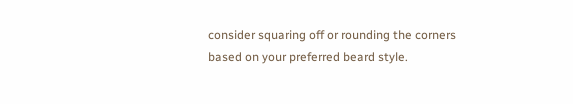consider squaring off or rounding the corners based on your preferred beard style.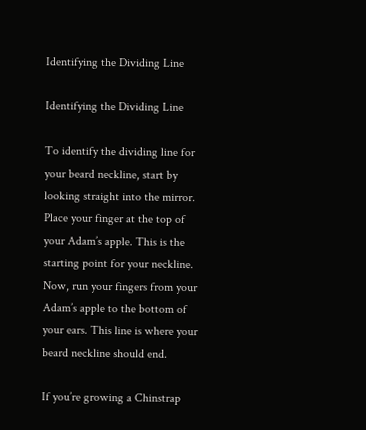Identifying the Dividing Line

Identifying the Dividing Line

To identify the dividing line for your beard neckline, start by looking straight into the mirror. Place your finger at the top of your Adam’s apple. This is the starting point for your neckline. Now, run your fingers from your Adam’s apple to the bottom of your ears. This line is where your beard neckline should end.

If you’re growing a Chinstrap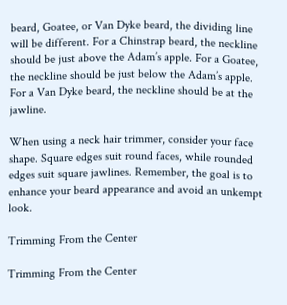beard, Goatee, or Van Dyke beard, the dividing line will be different. For a Chinstrap beard, the neckline should be just above the Adam’s apple. For a Goatee, the neckline should be just below the Adam’s apple. For a Van Dyke beard, the neckline should be at the jawline.

When using a neck hair trimmer, consider your face shape. Square edges suit round faces, while rounded edges suit square jawlines. Remember, the goal is to enhance your beard appearance and avoid an unkempt look.

Trimming From the Center

Trimming From the Center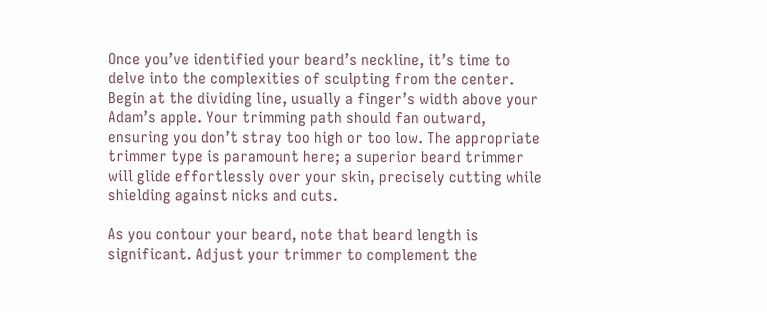Once you’ve identified your beard’s neckline, it’s time to delve into the complexities of sculpting from the center. Begin at the dividing line, usually a finger’s width above your Adam’s apple. Your trimming path should fan outward, ensuring you don’t stray too high or too low. The appropriate trimmer type is paramount here; a superior beard trimmer will glide effortlessly over your skin, precisely cutting while shielding against nicks and cuts.

As you contour your beard, note that beard length is significant. Adjust your trimmer to complement the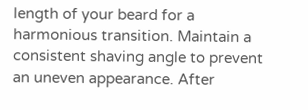length of your beard for a harmonious transition. Maintain a consistent shaving angle to prevent an uneven appearance. After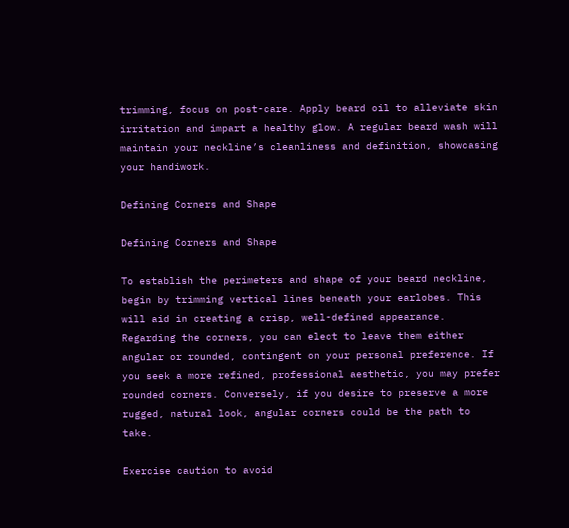trimming, focus on post-care. Apply beard oil to alleviate skin irritation and impart a healthy glow. A regular beard wash will maintain your neckline’s cleanliness and definition, showcasing your handiwork.

Defining Corners and Shape

Defining Corners and Shape

To establish the perimeters and shape of your beard neckline, begin by trimming vertical lines beneath your earlobes. This will aid in creating a crisp, well-defined appearance. Regarding the corners, you can elect to leave them either angular or rounded, contingent on your personal preference. If you seek a more refined, professional aesthetic, you may prefer rounded corners. Conversely, if you desire to preserve a more rugged, natural look, angular corners could be the path to take.

Exercise caution to avoid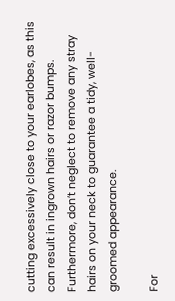cutting excessively close to your earlobes, as this can result in ingrown hairs or razor bumps. Furthermore, don’t neglect to remove any stray hairs on your neck to guarantee a tidy, well-groomed appearance.

For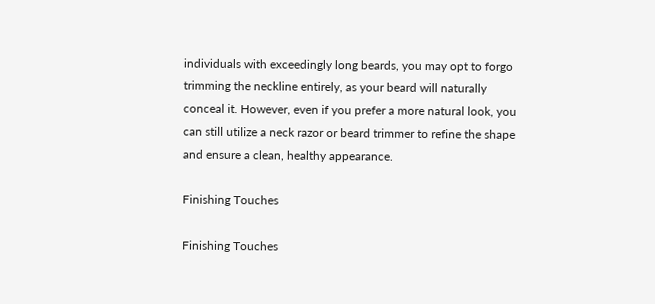individuals with exceedingly long beards, you may opt to forgo trimming the neckline entirely, as your beard will naturally conceal it. However, even if you prefer a more natural look, you can still utilize a neck razor or beard trimmer to refine the shape and ensure a clean, healthy appearance.

Finishing Touches

Finishing Touches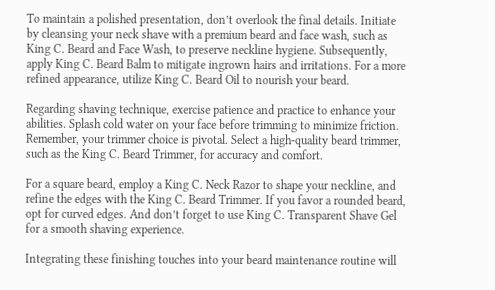To maintain a polished presentation, don’t overlook the final details. Initiate by cleansing your neck shave with a premium beard and face wash, such as King C. Beard and Face Wash, to preserve neckline hygiene. Subsequently, apply King C. Beard Balm to mitigate ingrown hairs and irritations. For a more refined appearance, utilize King C. Beard Oil to nourish your beard.

Regarding shaving technique, exercise patience and practice to enhance your abilities. Splash cold water on your face before trimming to minimize friction. Remember, your trimmer choice is pivotal. Select a high-quality beard trimmer, such as the King C. Beard Trimmer, for accuracy and comfort.

For a square beard, employ a King C. Neck Razor to shape your neckline, and refine the edges with the King C. Beard Trimmer. If you favor a rounded beard, opt for curved edges. And don’t forget to use King C. Transparent Shave Gel for a smooth shaving experience.

Integrating these finishing touches into your beard maintenance routine will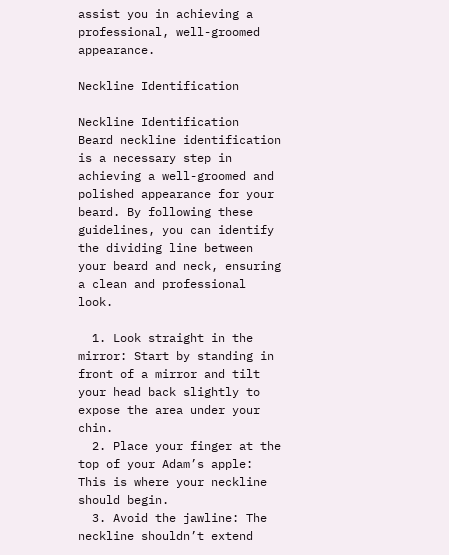assist you in achieving a professional, well-groomed appearance.

Neckline Identification

Neckline Identification
Beard neckline identification is a necessary step in achieving a well-groomed and polished appearance for your beard. By following these guidelines, you can identify the dividing line between your beard and neck, ensuring a clean and professional look.

  1. Look straight in the mirror: Start by standing in front of a mirror and tilt your head back slightly to expose the area under your chin.
  2. Place your finger at the top of your Adam’s apple: This is where your neckline should begin.
  3. Avoid the jawline: The neckline shouldn’t extend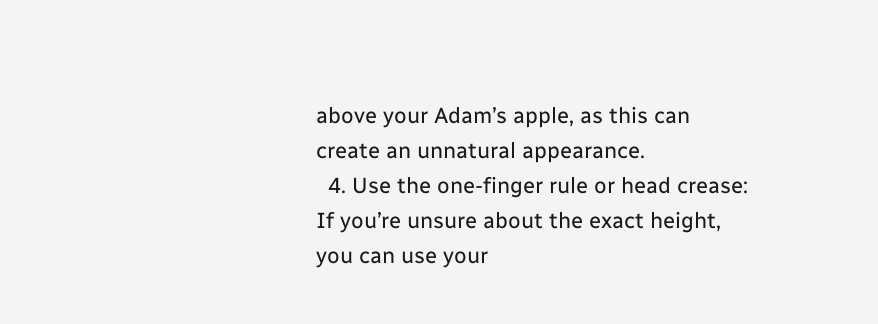above your Adam’s apple, as this can create an unnatural appearance.
  4. Use the one-finger rule or head crease: If you’re unsure about the exact height, you can use your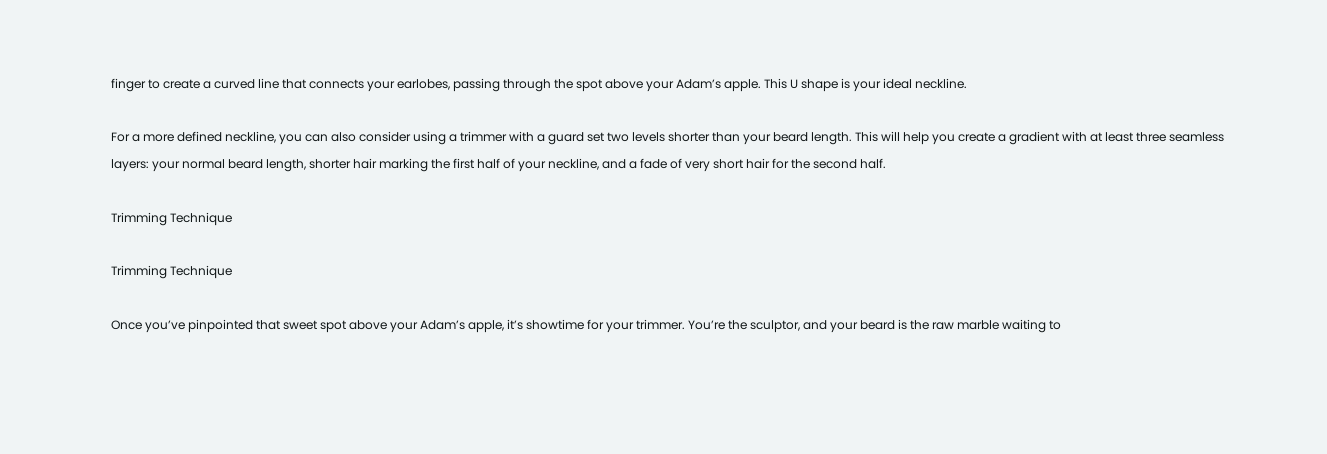finger to create a curved line that connects your earlobes, passing through the spot above your Adam’s apple. This U shape is your ideal neckline.

For a more defined neckline, you can also consider using a trimmer with a guard set two levels shorter than your beard length. This will help you create a gradient with at least three seamless layers: your normal beard length, shorter hair marking the first half of your neckline, and a fade of very short hair for the second half.

Trimming Technique

Trimming Technique

Once you’ve pinpointed that sweet spot above your Adam’s apple, it’s showtime for your trimmer. You’re the sculptor, and your beard is the raw marble waiting to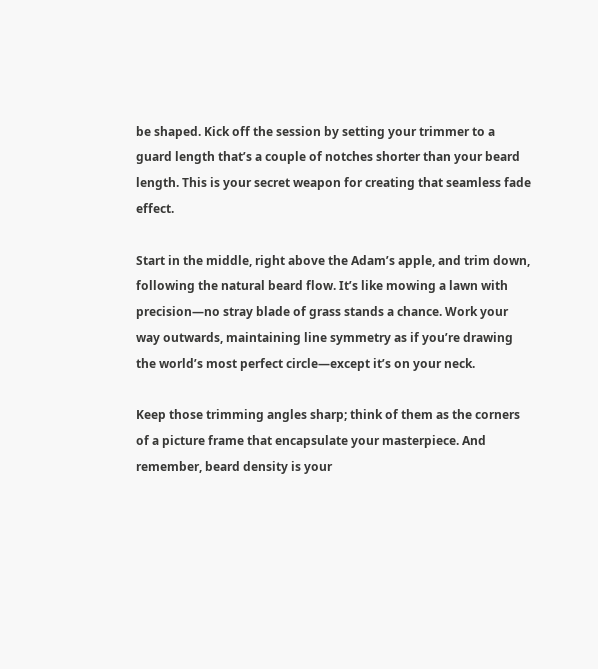be shaped. Kick off the session by setting your trimmer to a guard length that’s a couple of notches shorter than your beard length. This is your secret weapon for creating that seamless fade effect.

Start in the middle, right above the Adam’s apple, and trim down, following the natural beard flow. It’s like mowing a lawn with precision—no stray blade of grass stands a chance. Work your way outwards, maintaining line symmetry as if you’re drawing the world’s most perfect circle—except it’s on your neck.

Keep those trimming angles sharp; think of them as the corners of a picture frame that encapsulate your masterpiece. And remember, beard density is your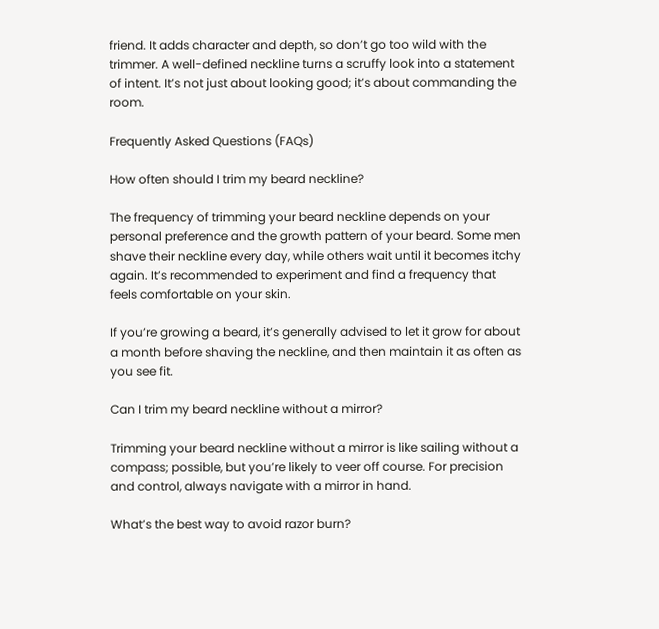friend. It adds character and depth, so don’t go too wild with the trimmer. A well-defined neckline turns a scruffy look into a statement of intent. It’s not just about looking good; it’s about commanding the room.

Frequently Asked Questions (FAQs)

How often should I trim my beard neckline?

The frequency of trimming your beard neckline depends on your personal preference and the growth pattern of your beard. Some men shave their neckline every day, while others wait until it becomes itchy again. It’s recommended to experiment and find a frequency that feels comfortable on your skin.

If you’re growing a beard, it’s generally advised to let it grow for about a month before shaving the neckline, and then maintain it as often as you see fit.

Can I trim my beard neckline without a mirror?

Trimming your beard neckline without a mirror is like sailing without a compass; possible, but you’re likely to veer off course. For precision and control, always navigate with a mirror in hand.

What’s the best way to avoid razor burn?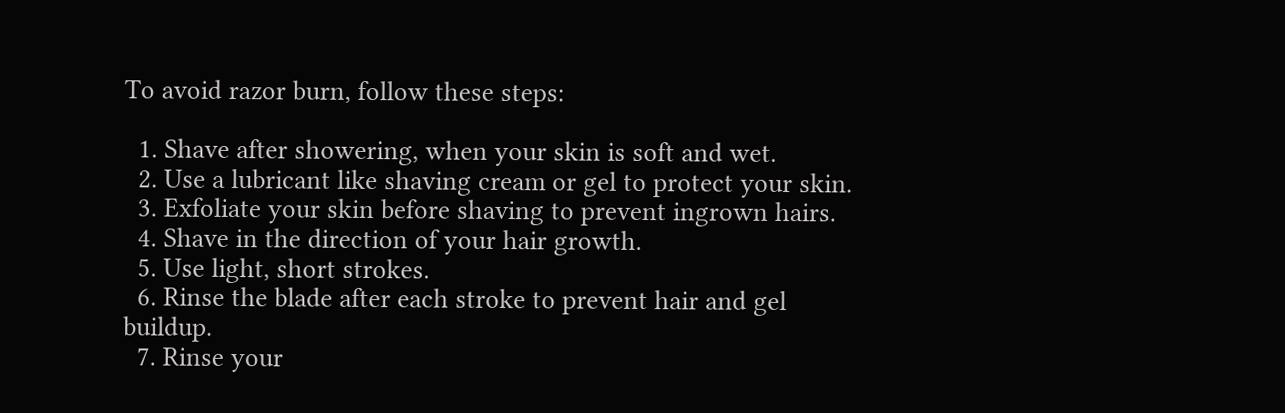To avoid razor burn, follow these steps:

  1. Shave after showering, when your skin is soft and wet.
  2. Use a lubricant like shaving cream or gel to protect your skin.
  3. Exfoliate your skin before shaving to prevent ingrown hairs.
  4. Shave in the direction of your hair growth.
  5. Use light, short strokes.
  6. Rinse the blade after each stroke to prevent hair and gel buildup.
  7. Rinse your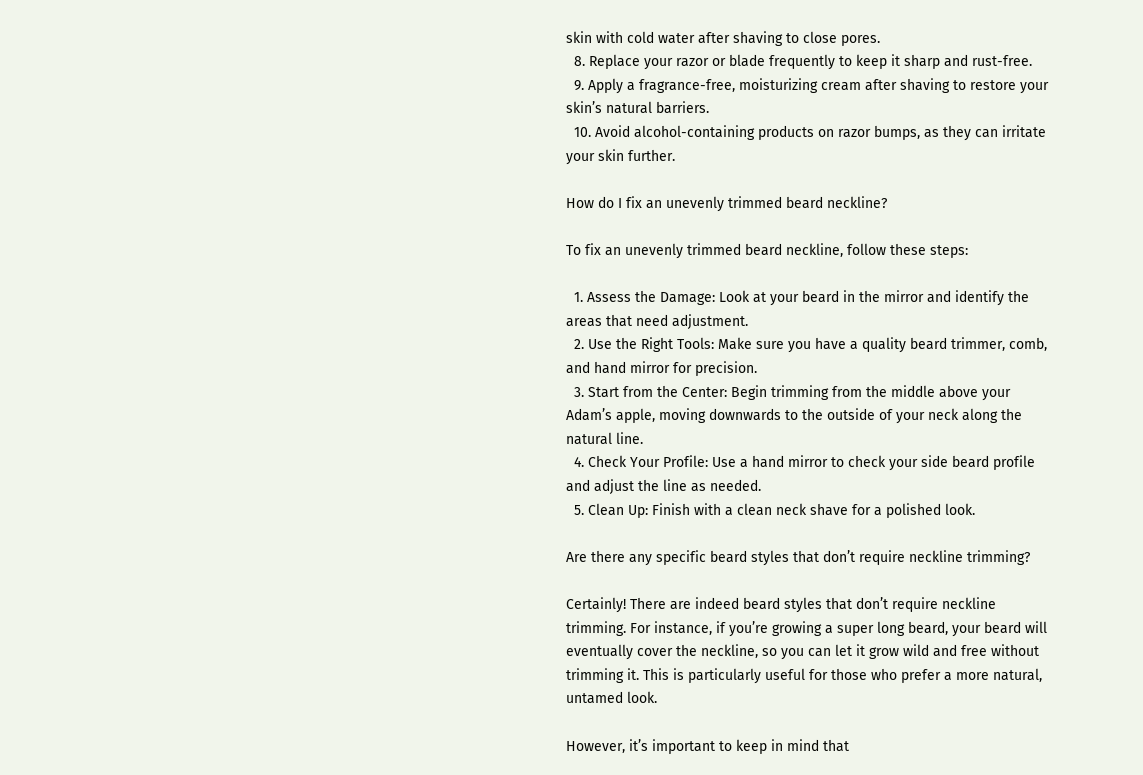skin with cold water after shaving to close pores.
  8. Replace your razor or blade frequently to keep it sharp and rust-free.
  9. Apply a fragrance-free, moisturizing cream after shaving to restore your skin’s natural barriers.
  10. Avoid alcohol-containing products on razor bumps, as they can irritate your skin further.

How do I fix an unevenly trimmed beard neckline?

To fix an unevenly trimmed beard neckline, follow these steps:

  1. Assess the Damage: Look at your beard in the mirror and identify the areas that need adjustment.
  2. Use the Right Tools: Make sure you have a quality beard trimmer, comb, and hand mirror for precision.
  3. Start from the Center: Begin trimming from the middle above your Adam’s apple, moving downwards to the outside of your neck along the natural line.
  4. Check Your Profile: Use a hand mirror to check your side beard profile and adjust the line as needed.
  5. Clean Up: Finish with a clean neck shave for a polished look.

Are there any specific beard styles that don’t require neckline trimming?

Certainly! There are indeed beard styles that don’t require neckline trimming. For instance, if you’re growing a super long beard, your beard will eventually cover the neckline, so you can let it grow wild and free without trimming it. This is particularly useful for those who prefer a more natural, untamed look.

However, it’s important to keep in mind that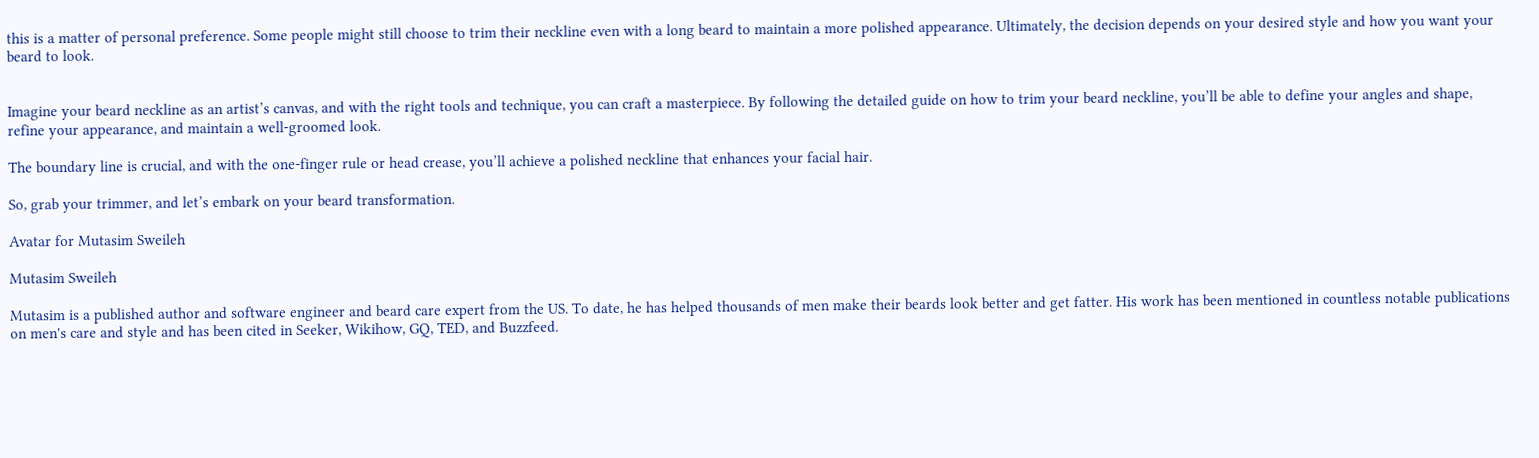this is a matter of personal preference. Some people might still choose to trim their neckline even with a long beard to maintain a more polished appearance. Ultimately, the decision depends on your desired style and how you want your beard to look.


Imagine your beard neckline as an artist’s canvas, and with the right tools and technique, you can craft a masterpiece. By following the detailed guide on how to trim your beard neckline, you’ll be able to define your angles and shape, refine your appearance, and maintain a well-groomed look.

The boundary line is crucial, and with the one-finger rule or head crease, you’ll achieve a polished neckline that enhances your facial hair.

So, grab your trimmer, and let’s embark on your beard transformation.

Avatar for Mutasim Sweileh

Mutasim Sweileh

Mutasim is a published author and software engineer and beard care expert from the US. To date, he has helped thousands of men make their beards look better and get fatter. His work has been mentioned in countless notable publications on men's care and style and has been cited in Seeker, Wikihow, GQ, TED, and Buzzfeed.